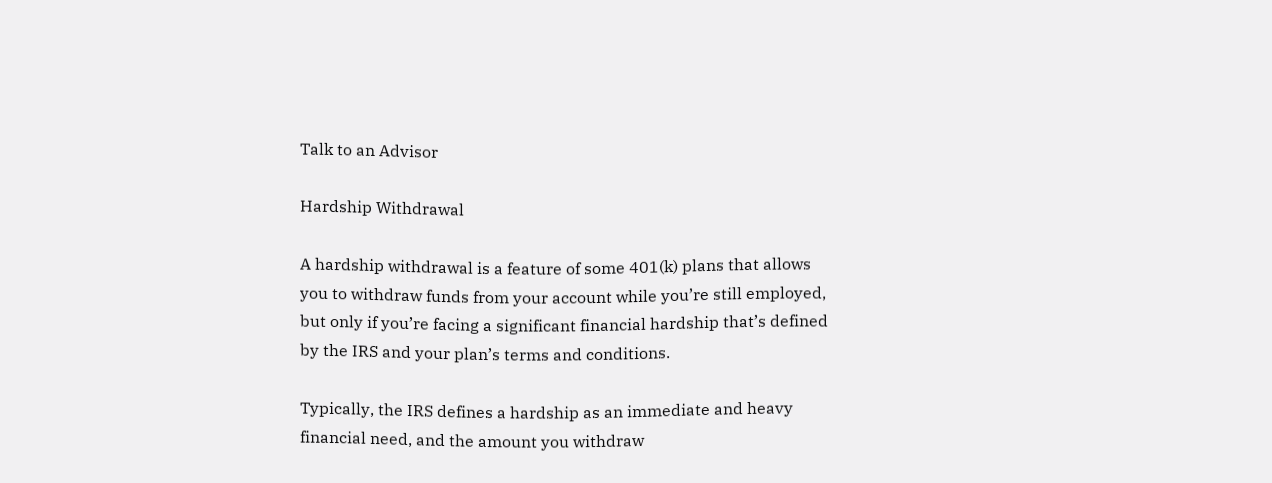Talk to an Advisor

Hardship Withdrawal

A hardship withdrawal is a feature of some 401(k) plans that allows you to withdraw funds from your account while you’re still employed, but only if you’re facing a significant financial hardship that’s defined by the IRS and your plan’s terms and conditions.

Typically, the IRS defines a hardship as an immediate and heavy financial need, and the amount you withdraw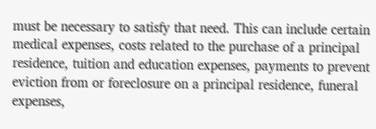must be necessary to satisfy that need. This can include certain medical expenses, costs related to the purchase of a principal residence, tuition and education expenses, payments to prevent eviction from or foreclosure on a principal residence, funeral expenses,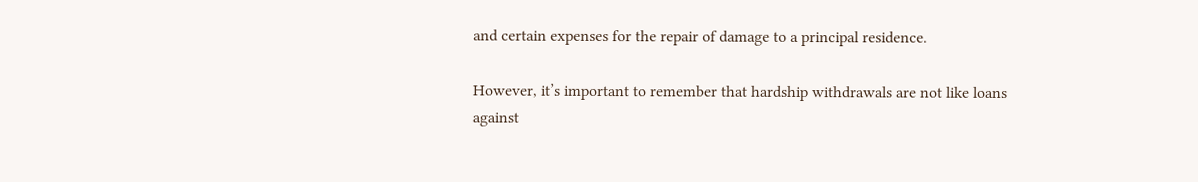and certain expenses for the repair of damage to a principal residence.

However, it’s important to remember that hardship withdrawals are not like loans against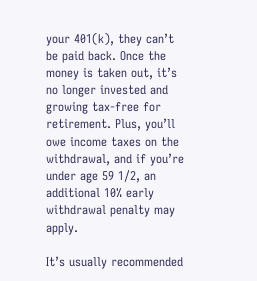your 401(k), they can’t be paid back. Once the money is taken out, it’s no longer invested and growing tax-free for retirement. Plus, you’ll owe income taxes on the withdrawal, and if you’re under age 59 1/2, an additional 10% early withdrawal penalty may apply.

It’s usually recommended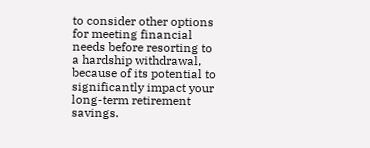to consider other options for meeting financial needs before resorting to a hardship withdrawal, because of its potential to significantly impact your long-term retirement savings.